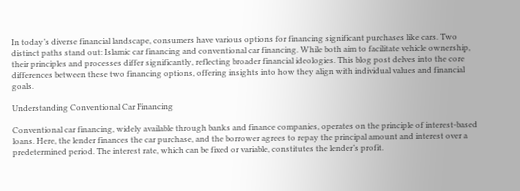In today’s diverse financial landscape, consumers have various options for financing significant purchases like cars. Two distinct paths stand out: Islamic car financing and conventional car financing. While both aim to facilitate vehicle ownership, their principles and processes differ significantly, reflecting broader financial ideologies. This blog post delves into the core differences between these two financing options, offering insights into how they align with individual values and financial goals.

Understanding Conventional Car Financing

Conventional car financing, widely available through banks and finance companies, operates on the principle of interest-based loans. Here, the lender finances the car purchase, and the borrower agrees to repay the principal amount and interest over a predetermined period. The interest rate, which can be fixed or variable, constitutes the lender’s profit.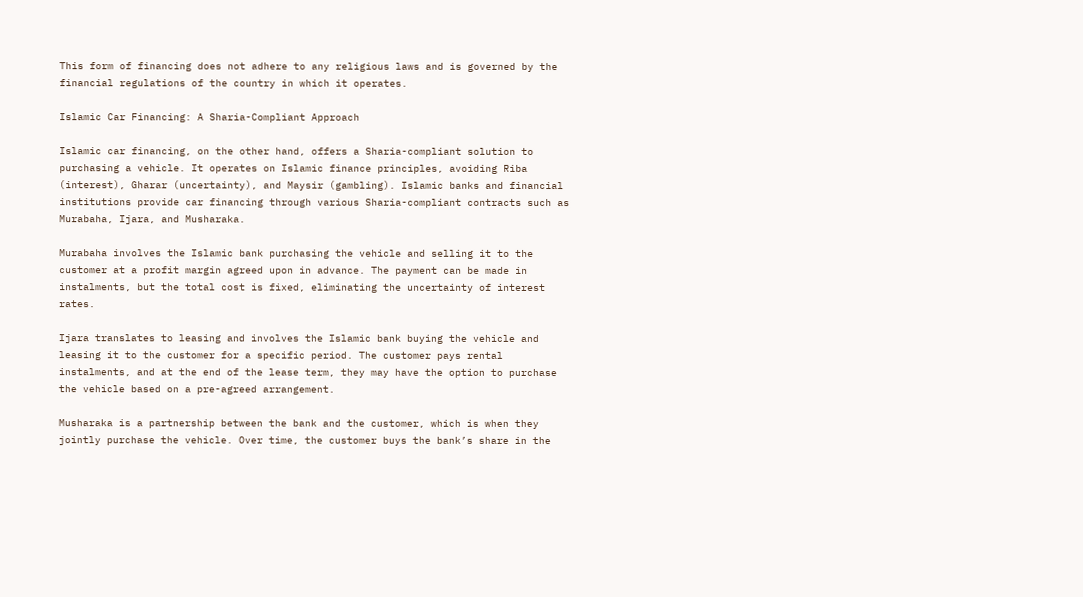This form of financing does not adhere to any religious laws and is governed by the financial regulations of the country in which it operates.

Islamic Car Financing: A Sharia-Compliant Approach

Islamic car financing, on the other hand, offers a Sharia-compliant solution to purchasing a vehicle. It operates on Islamic finance principles, avoiding Riba (interest), Gharar (uncertainty), and Maysir (gambling). Islamic banks and financial institutions provide car financing through various Sharia-compliant contracts such as Murabaha, Ijara, and Musharaka.

Murabaha involves the Islamic bank purchasing the vehicle and selling it to the customer at a profit margin agreed upon in advance. The payment can be made in instalments, but the total cost is fixed, eliminating the uncertainty of interest rates.

Ijara translates to leasing and involves the Islamic bank buying the vehicle and leasing it to the customer for a specific period. The customer pays rental instalments, and at the end of the lease term, they may have the option to purchase the vehicle based on a pre-agreed arrangement.

Musharaka is a partnership between the bank and the customer, which is when they jointly purchase the vehicle. Over time, the customer buys the bank’s share in the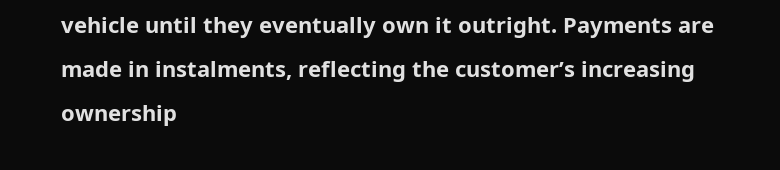vehicle until they eventually own it outright. Payments are made in instalments, reflecting the customer’s increasing ownership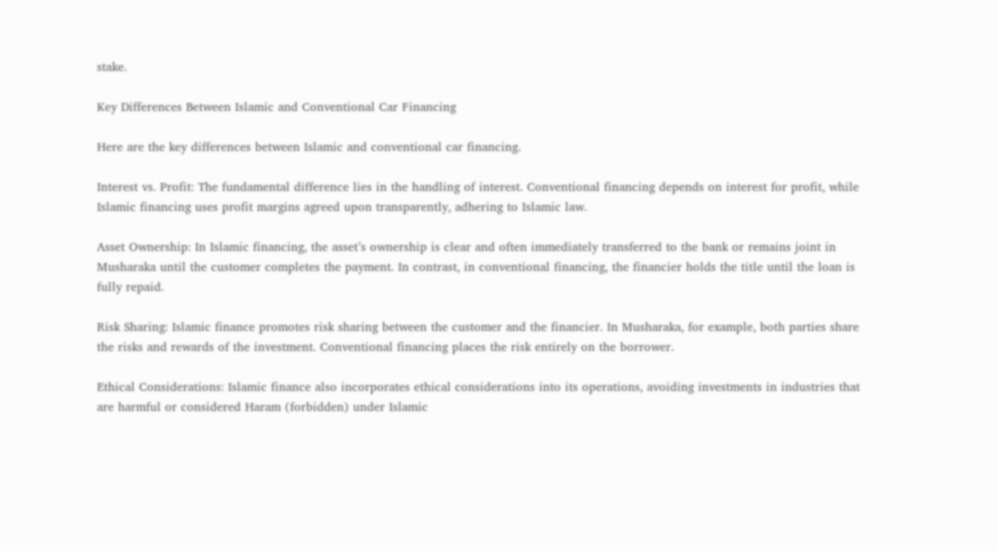stake.

Key Differences Between Islamic and Conventional Car Financing

Here are the key differences between Islamic and conventional car financing.

Interest vs. Profit: The fundamental difference lies in the handling of interest. Conventional financing depends on interest for profit, while Islamic financing uses profit margins agreed upon transparently, adhering to Islamic law.

Asset Ownership: In Islamic financing, the asset’s ownership is clear and often immediately transferred to the bank or remains joint in Musharaka until the customer completes the payment. In contrast, in conventional financing, the financier holds the title until the loan is fully repaid.

Risk Sharing: Islamic finance promotes risk sharing between the customer and the financier. In Musharaka, for example, both parties share the risks and rewards of the investment. Conventional financing places the risk entirely on the borrower.

Ethical Considerations: Islamic finance also incorporates ethical considerations into its operations, avoiding investments in industries that are harmful or considered Haram (forbidden) under Islamic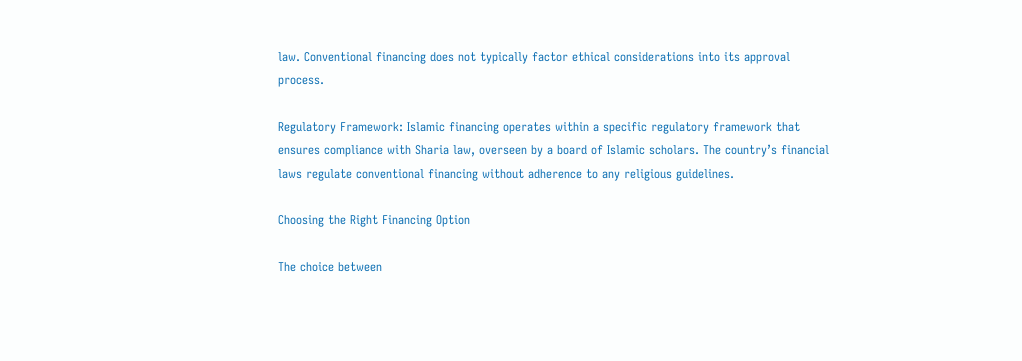law. Conventional financing does not typically factor ethical considerations into its approval process.

Regulatory Framework: Islamic financing operates within a specific regulatory framework that ensures compliance with Sharia law, overseen by a board of Islamic scholars. The country’s financial laws regulate conventional financing without adherence to any religious guidelines.

Choosing the Right Financing Option

The choice between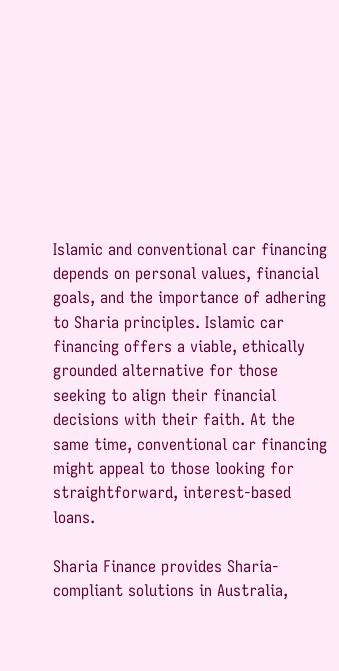Islamic and conventional car financing depends on personal values, financial goals, and the importance of adhering to Sharia principles. Islamic car financing offers a viable, ethically grounded alternative for those seeking to align their financial decisions with their faith. At the same time, conventional car financing might appeal to those looking for straightforward, interest-based loans.

Sharia Finance provides Sharia-compliant solutions in Australia,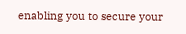enabling you to secure your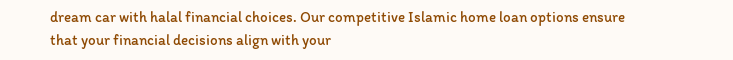dream car with halal financial choices. Our competitive Islamic home loan options ensure that your financial decisions align with your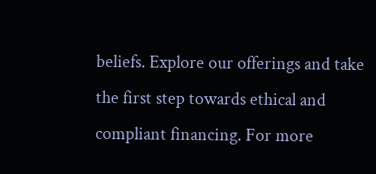beliefs. Explore our offerings and take the first step towards ethical and compliant financing. For more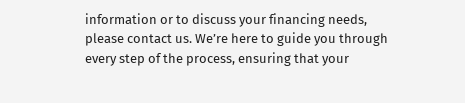information or to discuss your financing needs, please contact us. We’re here to guide you through every step of the process, ensuring that your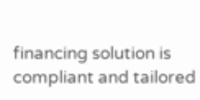financing solution is compliant and tailored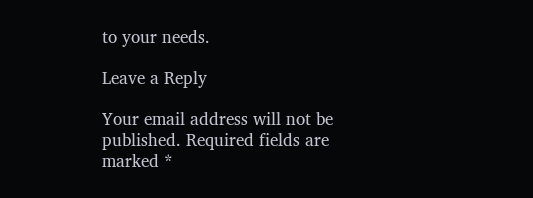to your needs.

Leave a Reply

Your email address will not be published. Required fields are marked *